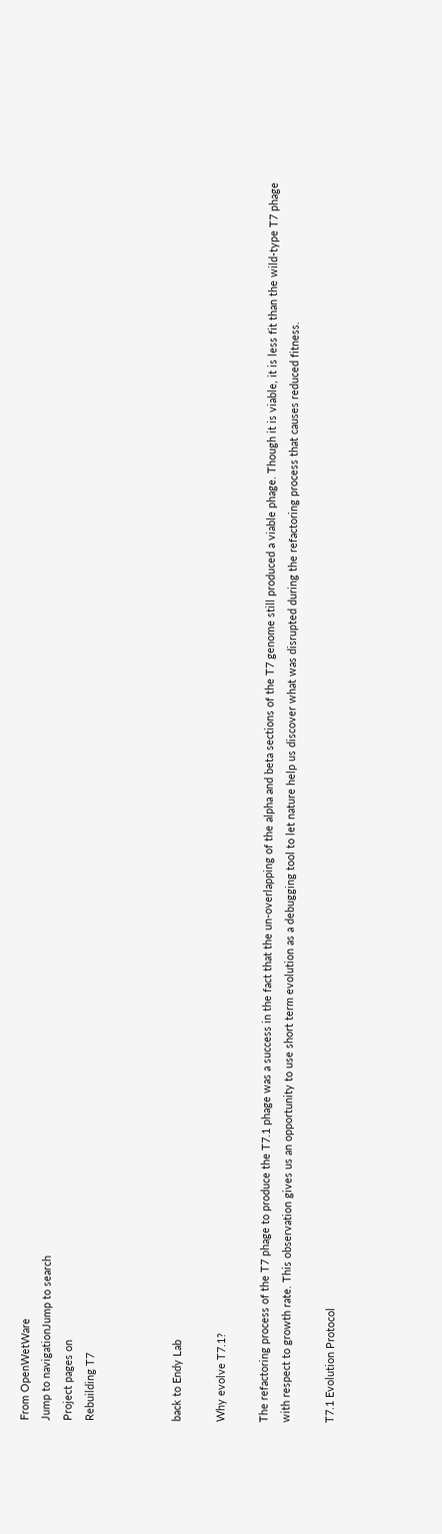From OpenWetWare
Jump to navigationJump to search
Project pages on
Rebuilding T7



back to Endy Lab

Why evolve T7.1?

The refactoring process of the T7 phage to produce the T7.1 phage was a success in the fact that the un-overlapping of the alpha and beta sections of the T7 genome still produced a viable phage. Though it is viable, it is less fit than the wild-type T7 phage with respect to growth rate. This observation gives us an opportunity to use short term evolution as a debugging tool to let nature help us discover what was disrupted during the refactoring process that causes reduced fitness.

T7.1 Evolution Protocol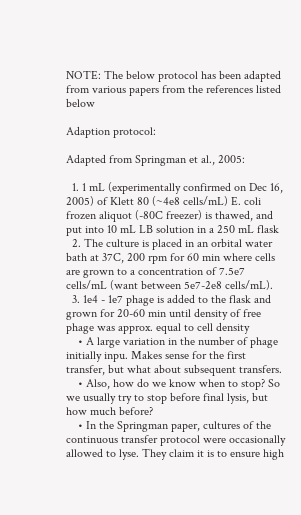NOTE: The below protocol has been adapted from various papers from the references listed below

Adaption protocol:

Adapted from Springman et al., 2005:

  1. 1 mL (experimentally confirmed on Dec 16, 2005) of Klett 80 (~4e8 cells/mL) E. coli frozen aliquot (-80C freezer) is thawed, and put into 10 mL LB solution in a 250 mL flask
  2. The culture is placed in an orbital water bath at 37C, 200 rpm for 60 min where cells are grown to a concentration of 7.5e7 cells/mL (want between 5e7-2e8 cells/mL).
  3. 1e4 - 1e7 phage is added to the flask and grown for 20-60 min until density of free phage was approx. equal to cell density
    • A large variation in the number of phage initially inpu. Makes sense for the first transfer, but what about subsequent transfers.
    • Also, how do we know when to stop? So we usually try to stop before final lysis, but how much before?
    • In the Springman paper, cultures of the continuous transfer protocol were occasionally allowed to lyse. They claim it is to ensure high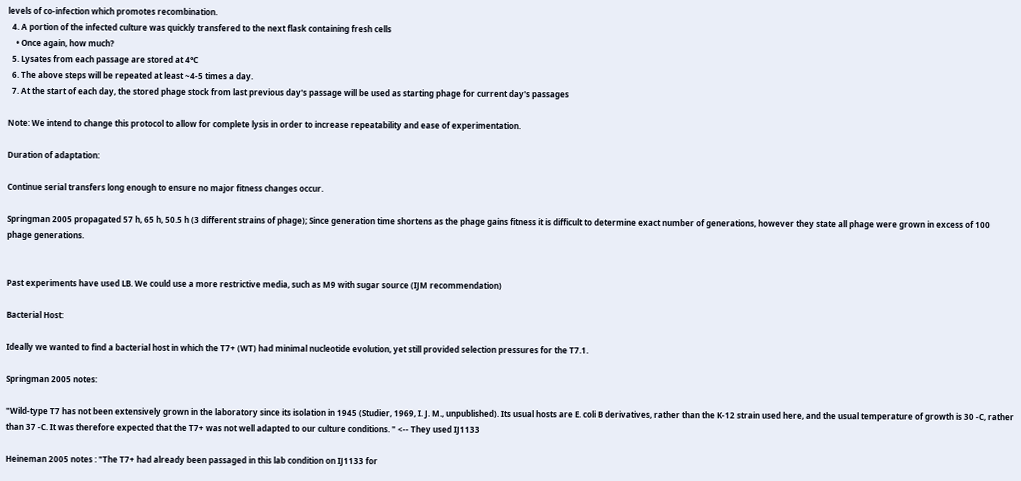levels of co-infection which promotes recombination.
  4. A portion of the infected culture was quickly transfered to the next flask containing fresh cells
    • Once again, how much?
  5. Lysates from each passage are stored at 4°C
  6. The above steps will be repeated at least ~4-5 times a day.
  7. At the start of each day, the stored phage stock from last previous day's passage will be used as starting phage for current day's passages

Note: We intend to change this protocol to allow for complete lysis in order to increase repeatability and ease of experimentation.

Duration of adaptation:

Continue serial transfers long enough to ensure no major fitness changes occur.

Springman 2005 propagated 57 h, 65 h, 50.5 h (3 different strains of phage); Since generation time shortens as the phage gains fitness it is difficult to determine exact number of generations, however they state all phage were grown in excess of 100 phage generations.


Past experiments have used LB. We could use a more restrictive media, such as M9 with sugar source (IJM recommendation)

Bacterial Host:

Ideally we wanted to find a bacterial host in which the T7+ (WT) had minimal nucleotide evolution, yet still provided selection pressures for the T7.1.

Springman 2005 notes:

"Wild-type T7 has not been extensively grown in the laboratory since its isolation in 1945 (Studier, 1969, I. J. M., unpublished). Its usual hosts are E. coli B derivatives, rather than the K-12 strain used here, and the usual temperature of growth is 30 -C, rather than 37 -C. It was therefore expected that the T7+ was not well adapted to our culture conditions. " <-- They used IJ1133

Heineman 2005 notes : "The T7+ had already been passaged in this lab condition on IJ1133 for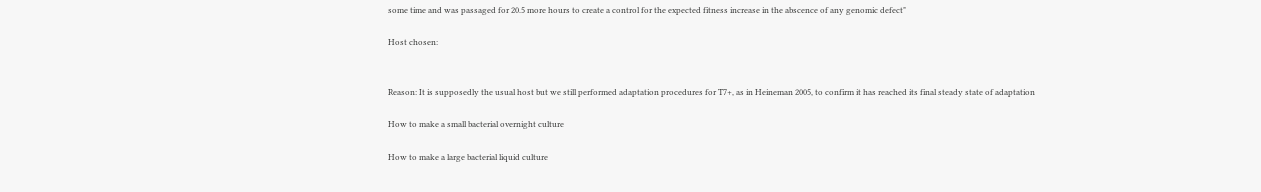some time and was passaged for 20.5 more hours to create a control for the expected fitness increase in the abscence of any genomic defect"

Host chosen:


Reason: It is supposedly the usual host but we still performed adaptation procedures for T7+, as in Heineman 2005, to confirm it has reached its final steady state of adaptation

How to make a small bacterial overnight culture

How to make a large bacterial liquid culture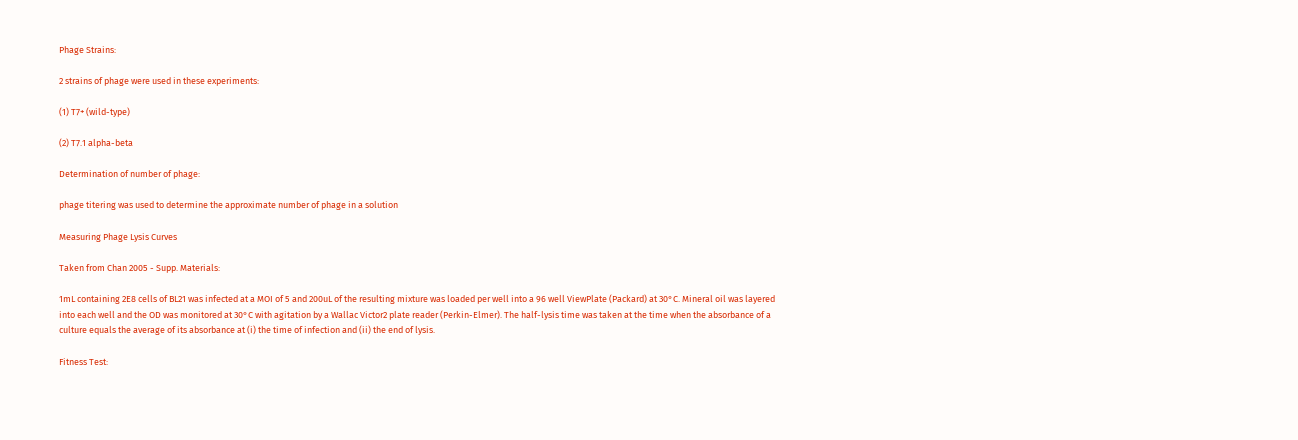Phage Strains:

2 strains of phage were used in these experiments:

(1) T7+ (wild-type)

(2) T7.1 alpha-beta

Determination of number of phage:

phage titering was used to determine the approximate number of phage in a solution

Measuring Phage Lysis Curves

Taken from Chan 2005 - Supp. Materials:

1mL containing 2E8 cells of BL21 was infected at a MOI of 5 and 200uL of the resulting mixture was loaded per well into a 96 well ViewPlate (Packard) at 30°C. Mineral oil was layered into each well and the OD was monitored at 30°C with agitation by a Wallac Victor2 plate reader (Perkin-Elmer). The half-lysis time was taken at the time when the absorbance of a culture equals the average of its absorbance at (i) the time of infection and (ii) the end of lysis.

Fitness Test: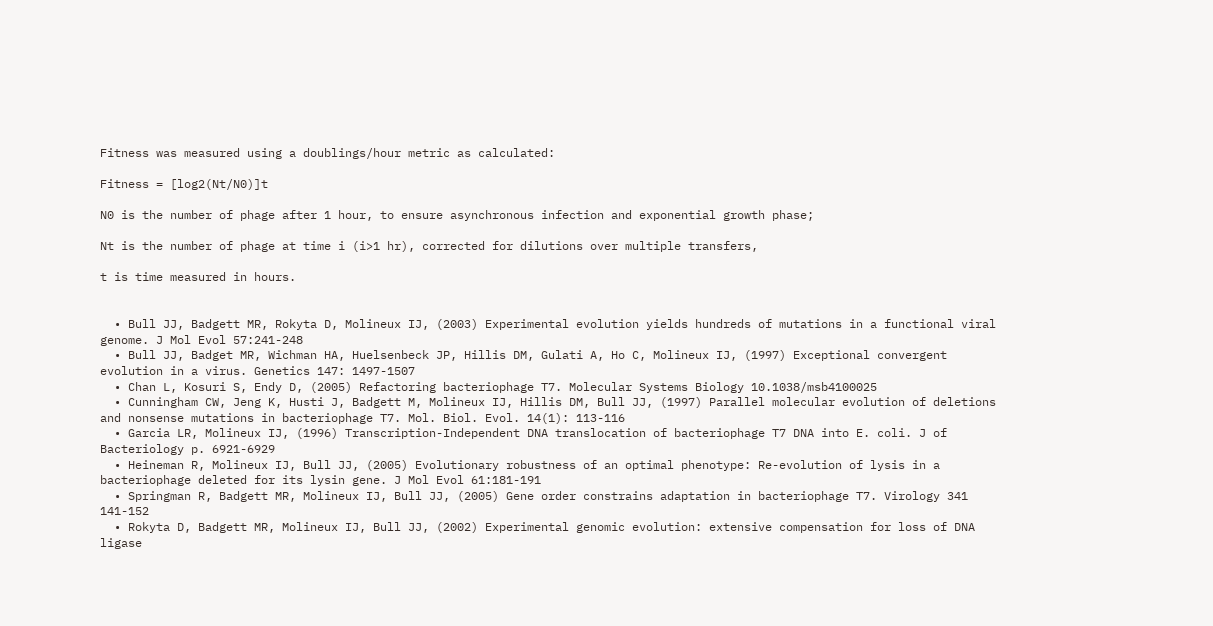Fitness was measured using a doublings/hour metric as calculated:

Fitness = [log2(Nt/N0)]t

N0 is the number of phage after 1 hour, to ensure asynchronous infection and exponential growth phase;

Nt is the number of phage at time i (i>1 hr), corrected for dilutions over multiple transfers,

t is time measured in hours.


  • Bull JJ, Badgett MR, Rokyta D, Molineux IJ, (2003) Experimental evolution yields hundreds of mutations in a functional viral genome. J Mol Evol 57:241-248
  • Bull JJ, Badget MR, Wichman HA, Huelsenbeck JP, Hillis DM, Gulati A, Ho C, Molineux IJ, (1997) Exceptional convergent evolution in a virus. Genetics 147: 1497-1507
  • Chan L, Kosuri S, Endy D, (2005) Refactoring bacteriophage T7. Molecular Systems Biology 10.1038/msb4100025
  • Cunningham CW, Jeng K, Husti J, Badgett M, Molineux IJ, Hillis DM, Bull JJ, (1997) Parallel molecular evolution of deletions and nonsense mutations in bacteriophage T7. Mol. Biol. Evol. 14(1): 113-116
  • Garcia LR, Molineux IJ, (1996) Transcription-Independent DNA translocation of bacteriophage T7 DNA into E. coli. J of Bacteriology p. 6921-6929
  • Heineman R, Molineux IJ, Bull JJ, (2005) Evolutionary robustness of an optimal phenotype: Re-evolution of lysis in a bacteriophage deleted for its lysin gene. J Mol Evol 61:181-191
  • Springman R, Badgett MR, Molineux IJ, Bull JJ, (2005) Gene order constrains adaptation in bacteriophage T7. Virology 341 141-152
  • Rokyta D, Badgett MR, Molineux IJ, Bull JJ, (2002) Experimental genomic evolution: extensive compensation for loss of DNA ligase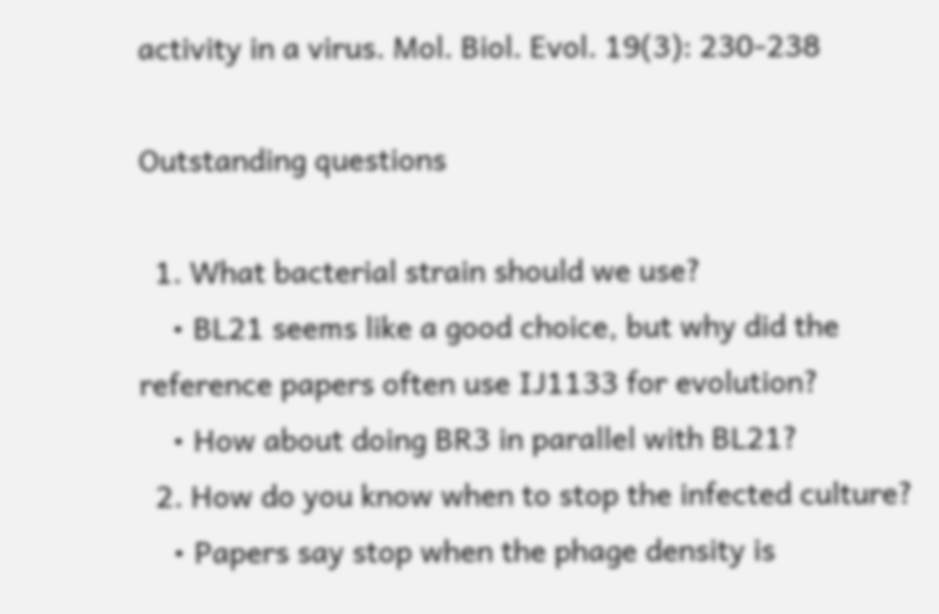activity in a virus. Mol. Biol. Evol. 19(3): 230-238

Outstanding questions

  1. What bacterial strain should we use?
    • BL21 seems like a good choice, but why did the reference papers often use IJ1133 for evolution?
    • How about doing BR3 in parallel with BL21?
  2. How do you know when to stop the infected culture?
    • Papers say stop when the phage density is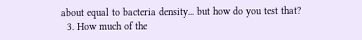about equal to bacteria density... but how do you test that?
  3. How much of the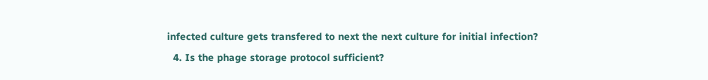infected culture gets transfered to next the next culture for initial infection?
  4. Is the phage storage protocol sufficient?